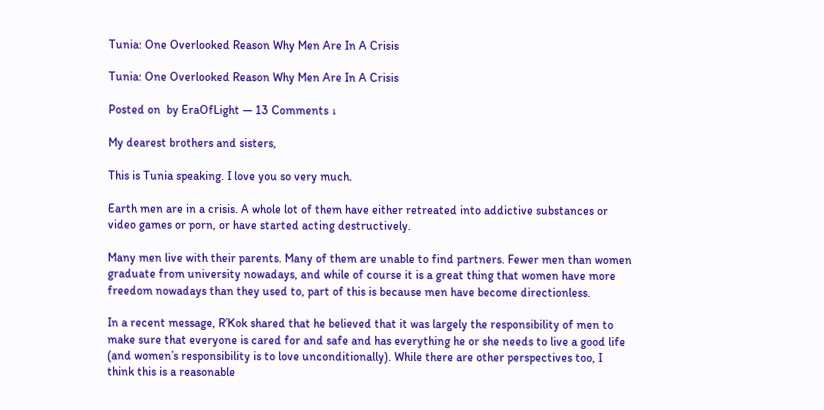Tunia: One Overlooked Reason Why Men Are In A Crisis

Tunia: One Overlooked Reason Why Men Are In A Crisis

Posted on  by EraOfLight — 13 Comments ↓

My dearest brothers and sisters,

This is Tunia speaking. I love you so very much.

Earth men are in a crisis. A whole lot of them have either retreated into addictive substances or video games or porn, or have started acting destructively.

Many men live with their parents. Many of them are unable to find partners. Fewer men than women graduate from university nowadays, and while of course it is a great thing that women have more freedom nowadays than they used to, part of this is because men have become directionless.

In a recent message, R’Kok shared that he believed that it was largely the responsibility of men to make sure that everyone is cared for and safe and has everything he or she needs to live a good life (and women’s responsibility is to love unconditionally). While there are other perspectives too, I think this is a reasonable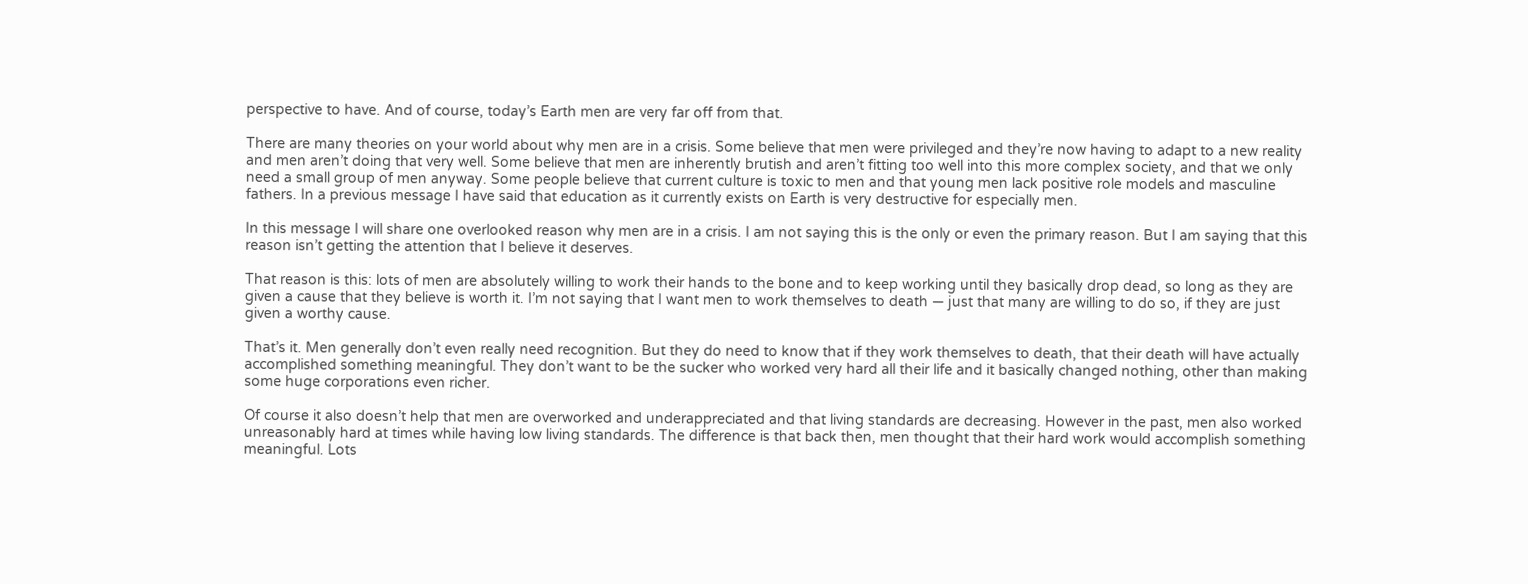perspective to have. And of course, today’s Earth men are very far off from that.

There are many theories on your world about why men are in a crisis. Some believe that men were privileged and they’re now having to adapt to a new reality and men aren’t doing that very well. Some believe that men are inherently brutish and aren’t fitting too well into this more complex society, and that we only need a small group of men anyway. Some people believe that current culture is toxic to men and that young men lack positive role models and masculine fathers. In a previous message I have said that education as it currently exists on Earth is very destructive for especially men.

In this message I will share one overlooked reason why men are in a crisis. I am not saying this is the only or even the primary reason. But I am saying that this reason isn’t getting the attention that I believe it deserves.

That reason is this: lots of men are absolutely willing to work their hands to the bone and to keep working until they basically drop dead, so long as they are given a cause that they believe is worth it. I’m not saying that I want men to work themselves to death — just that many are willing to do so, if they are just given a worthy cause.

That’s it. Men generally don’t even really need recognition. But they do need to know that if they work themselves to death, that their death will have actually accomplished something meaningful. They don’t want to be the sucker who worked very hard all their life and it basically changed nothing, other than making some huge corporations even richer.

Of course it also doesn’t help that men are overworked and underappreciated and that living standards are decreasing. However in the past, men also worked unreasonably hard at times while having low living standards. The difference is that back then, men thought that their hard work would accomplish something meaningful. Lots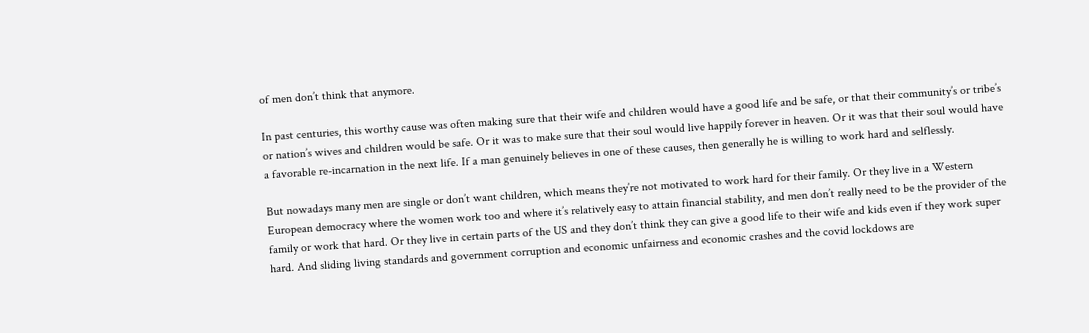of men don’t think that anymore.

In past centuries, this worthy cause was often making sure that their wife and children would have a good life and be safe, or that their community’s or tribe’s or nation’s wives and children would be safe. Or it was to make sure that their soul would live happily forever in heaven. Or it was that their soul would have a favorable re-incarnation in the next life. If a man genuinely believes in one of these causes, then generally he is willing to work hard and selflessly.

But nowadays many men are single or don’t want children, which means they’re not motivated to work hard for their family. Or they live in a Western European democracy where the women work too and where it’s relatively easy to attain financial stability, and men don’t really need to be the provider of the family or work that hard. Or they live in certain parts of the US and they don’t think they can give a good life to their wife and kids even if they work super hard. And sliding living standards and government corruption and economic unfairness and economic crashes and the covid lockdows are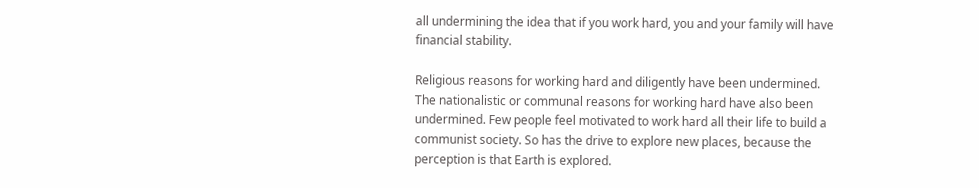all undermining the idea that if you work hard, you and your family will have financial stability.

Religious reasons for working hard and diligently have been undermined. The nationalistic or communal reasons for working hard have also been undermined. Few people feel motivated to work hard all their life to build a communist society. So has the drive to explore new places, because the perception is that Earth is explored.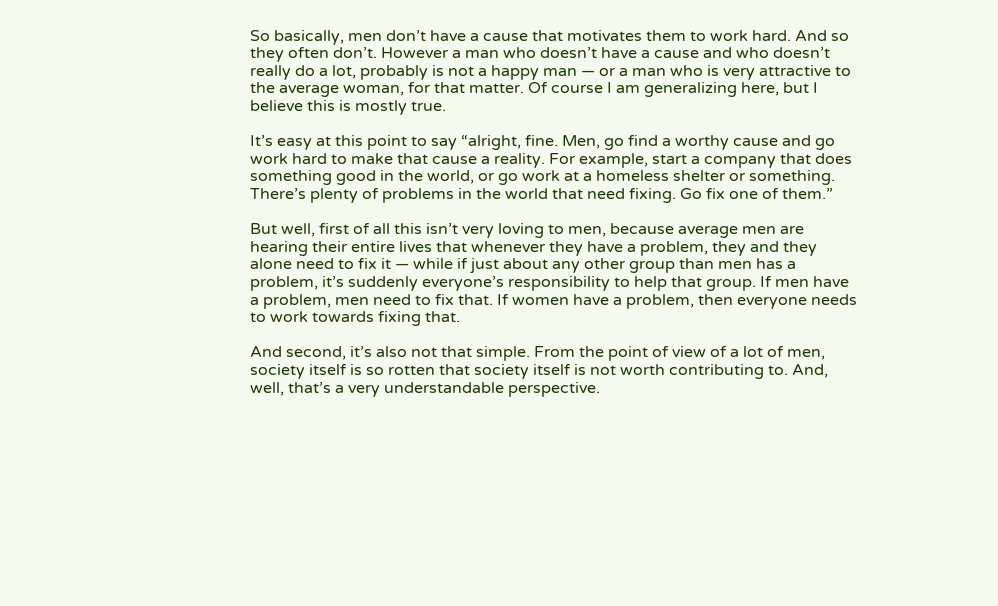So basically, men don’t have a cause that motivates them to work hard. And so they often don’t. However a man who doesn’t have a cause and who doesn’t really do a lot, probably is not a happy man — or a man who is very attractive to the average woman, for that matter. Of course I am generalizing here, but I believe this is mostly true.

It’s easy at this point to say “alright, fine. Men, go find a worthy cause and go work hard to make that cause a reality. For example, start a company that does something good in the world, or go work at a homeless shelter or something. There’s plenty of problems in the world that need fixing. Go fix one of them.”

But well, first of all this isn’t very loving to men, because average men are hearing their entire lives that whenever they have a problem, they and they alone need to fix it — while if just about any other group than men has a problem, it’s suddenly everyone’s responsibility to help that group. If men have a problem, men need to fix that. If women have a problem, then everyone needs to work towards fixing that.

And second, it’s also not that simple. From the point of view of a lot of men, society itself is so rotten that society itself is not worth contributing to. And, well, that’s a very understandable perspective.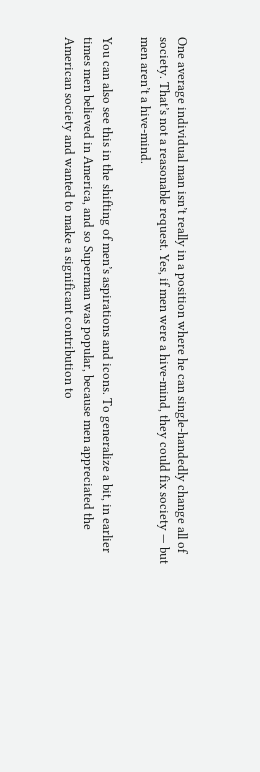One average individual man isn’t really in a position where he can single-handedly change all of society. That’s not a reasonable request. Yes, if men were a hive-mind, they could fix society — but men aren’t a hive-mind.

You can also see this in the shifting of men’s aspirations and icons. To generalize a bit, in earlier times men believed in America, and so Superman was popular, because men appreciated the American society and wanted to make a significant contribution to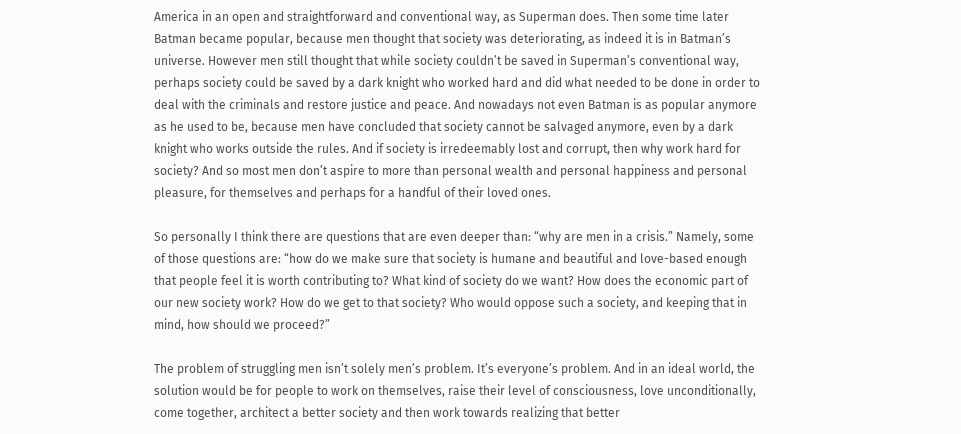America in an open and straightforward and conventional way, as Superman does. Then some time later Batman became popular, because men thought that society was deteriorating, as indeed it is in Batman’s universe. However men still thought that while society couldn’t be saved in Superman’s conventional way, perhaps society could be saved by a dark knight who worked hard and did what needed to be done in order to deal with the criminals and restore justice and peace. And nowadays not even Batman is as popular anymore as he used to be, because men have concluded that society cannot be salvaged anymore, even by a dark knight who works outside the rules. And if society is irredeemably lost and corrupt, then why work hard for society? And so most men don’t aspire to more than personal wealth and personal happiness and personal pleasure, for themselves and perhaps for a handful of their loved ones.

So personally I think there are questions that are even deeper than: “why are men in a crisis.” Namely, some of those questions are: “how do we make sure that society is humane and beautiful and love-based enough that people feel it is worth contributing to? What kind of society do we want? How does the economic part of our new society work? How do we get to that society? Who would oppose such a society, and keeping that in mind, how should we proceed?”

The problem of struggling men isn’t solely men’s problem. It’s everyone’s problem. And in an ideal world, the solution would be for people to work on themselves, raise their level of consciousness, love unconditionally, come together, architect a better society and then work towards realizing that better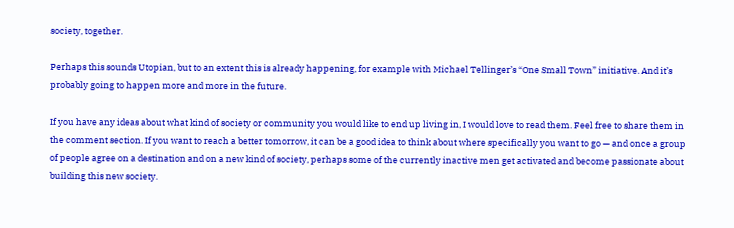society, together.

Perhaps this sounds Utopian, but to an extent this is already happening, for example with Michael Tellinger’s “One Small Town” initiative. And it’s probably going to happen more and more in the future.

If you have any ideas about what kind of society or community you would like to end up living in, I would love to read them. Feel free to share them in the comment section. If you want to reach a better tomorrow, it can be a good idea to think about where specifically you want to go — and once a group of people agree on a destination and on a new kind of society, perhaps some of the currently inactive men get activated and become passionate about building this new society.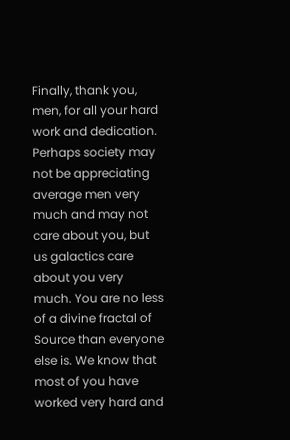Finally, thank you, men, for all your hard work and dedication. Perhaps society may not be appreciating average men very much and may not care about you, but us galactics care about you very much. You are no less of a divine fractal of Source than everyone else is. We know that most of you have worked very hard and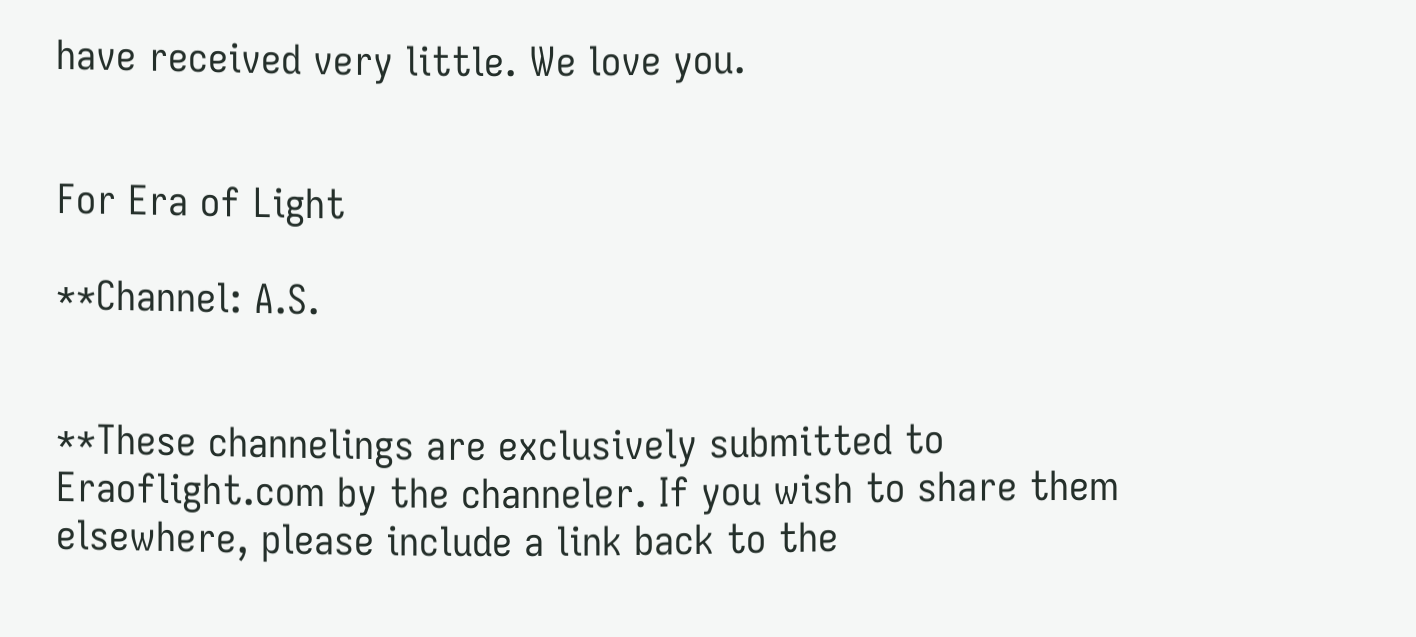have received very little. We love you.


For Era of Light

**Channel: A.S.


**These channelings are exclusively submitted to Eraoflight.com by the channeler. If you wish to share them elsewhere, please include a link back to the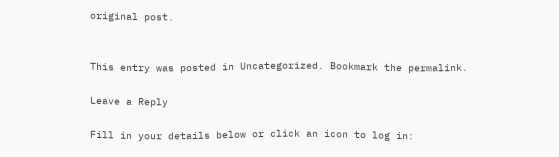original post.


This entry was posted in Uncategorized. Bookmark the permalink.

Leave a Reply

Fill in your details below or click an icon to log in: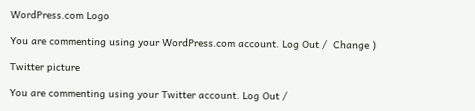WordPress.com Logo

You are commenting using your WordPress.com account. Log Out /  Change )

Twitter picture

You are commenting using your Twitter account. Log Out /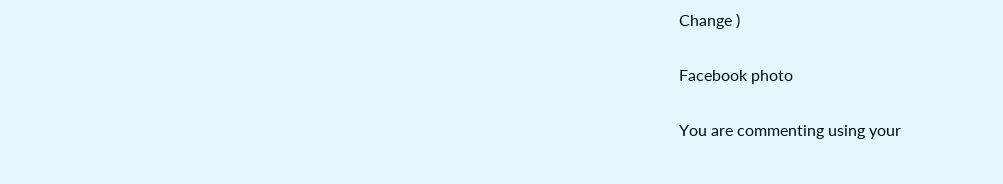Change )

Facebook photo

You are commenting using your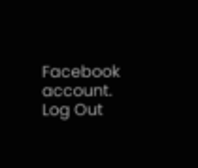Facebook account. Log Out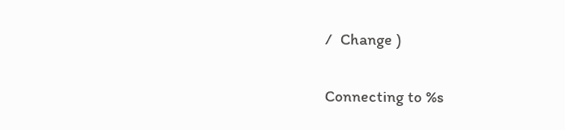/  Change )

Connecting to %s